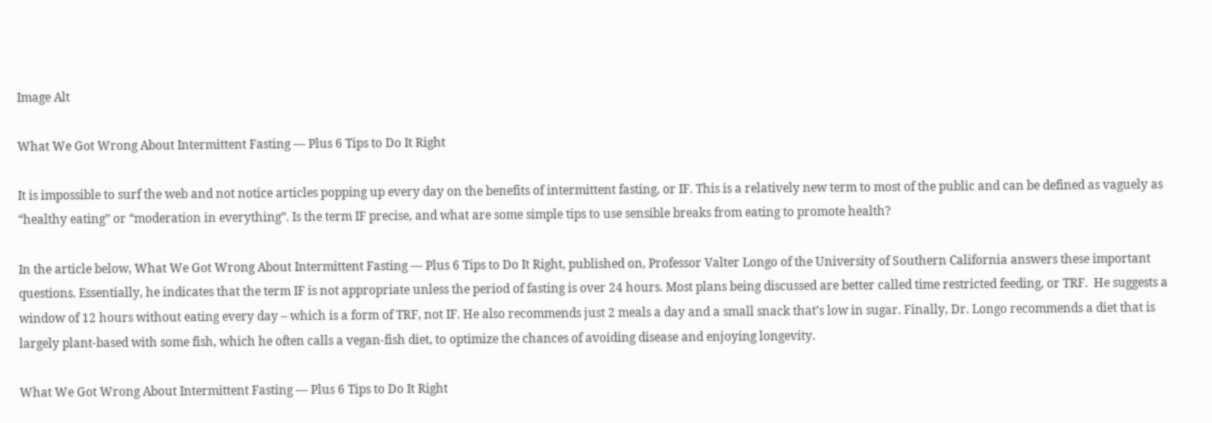Image Alt

What We Got Wrong About Intermittent Fasting — Plus 6 Tips to Do It Right

It is impossible to surf the web and not notice articles popping up every day on the benefits of intermittent fasting, or IF. This is a relatively new term to most of the public and can be defined as vaguely as “healthy eating” or “moderation in everything”. Is the term IF precise, and what are some simple tips to use sensible breaks from eating to promote health?

In the article below, What We Got Wrong About Intermittent Fasting — Plus 6 Tips to Do It Right, published on, Professor Valter Longo of the University of Southern California answers these important questions. Essentially, he indicates that the term IF is not appropriate unless the period of fasting is over 24 hours. Most plans being discussed are better called time restricted feeding, or TRF.  He suggests a window of 12 hours without eating every day – which is a form of TRF, not IF. He also recommends just 2 meals a day and a small snack that’s low in sugar. Finally, Dr. Longo recommends a diet that is largely plant-based with some fish, which he often calls a vegan-fish diet, to optimize the chances of avoiding disease and enjoying longevity.

What We Got Wrong About Intermittent Fasting — Plus 6 Tips to Do It Right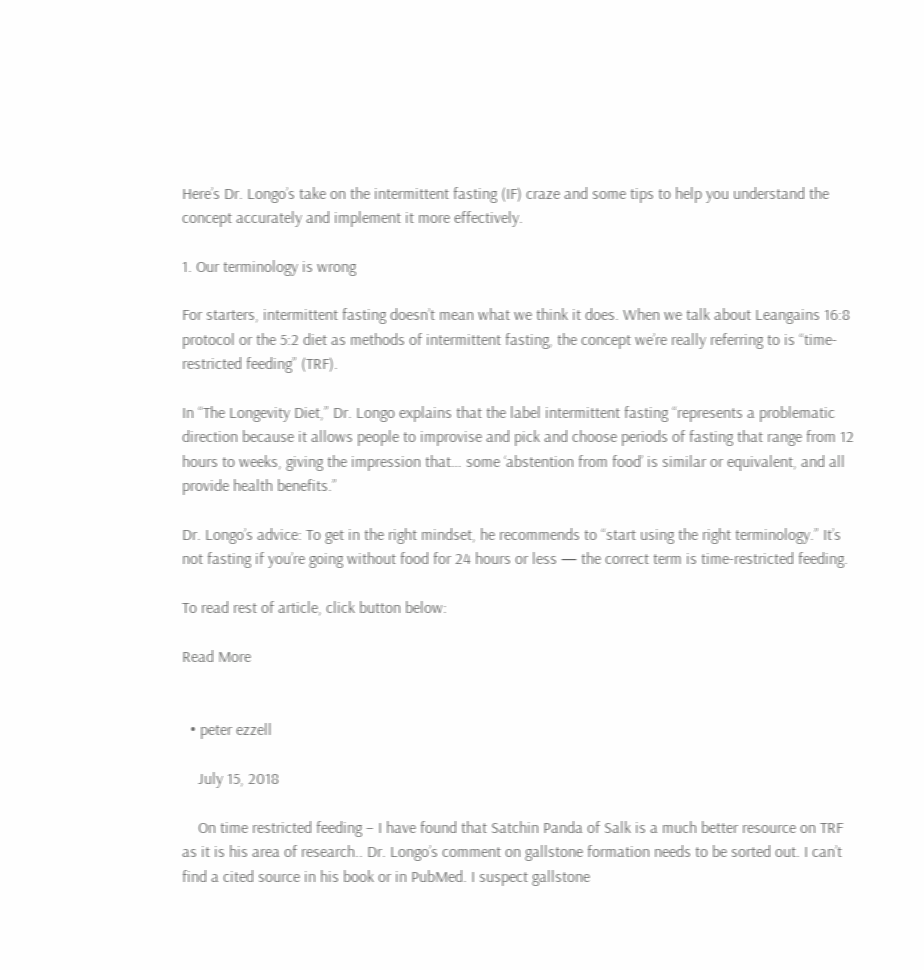Here’s Dr. Longo’s take on the intermittent fasting (IF) craze and some tips to help you understand the concept accurately and implement it more effectively.

1. Our terminology is wrong

For starters, intermittent fasting doesn’t mean what we think it does. When we talk about Leangains 16:8 protocol or the 5:2 diet as methods of intermittent fasting, the concept we’re really referring to is “time-restricted feeding” (TRF).

In “The Longevity Diet,” Dr. Longo explains that the label intermittent fasting “represents a problematic direction because it allows people to improvise and pick and choose periods of fasting that range from 12 hours to weeks, giving the impression that… some ‘abstention from food’ is similar or equivalent, and all provide health benefits.”

Dr. Longo’s advice: To get in the right mindset, he recommends to “start using the right terminology.” It’s not fasting if you’re going without food for 24 hours or less — the correct term is time-restricted feeding.

To read rest of article, click button below:

Read More


  • peter ezzell

    July 15, 2018

    On time restricted feeding – I have found that Satchin Panda of Salk is a much better resource on TRF as it is his area of research.. Dr. Longo’s comment on gallstone formation needs to be sorted out. I can’t find a cited source in his book or in PubMed. I suspect gallstone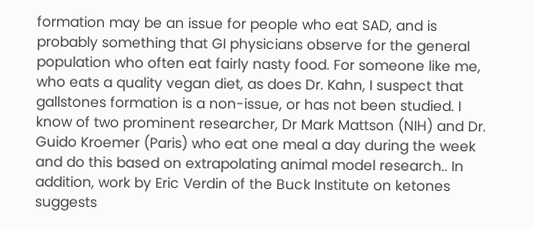formation may be an issue for people who eat SAD, and is probably something that GI physicians observe for the general population who often eat fairly nasty food. For someone like me, who eats a quality vegan diet, as does Dr. Kahn, I suspect that gallstones formation is a non-issue, or has not been studied. I know of two prominent researcher, Dr Mark Mattson (NIH) and Dr. Guido Kroemer (Paris) who eat one meal a day during the week and do this based on extrapolating animal model research.. In addition, work by Eric Verdin of the Buck Institute on ketones suggests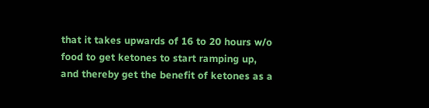that it takes upwards of 16 to 20 hours w/o food to get ketones to start ramping up, and thereby get the benefit of ketones as a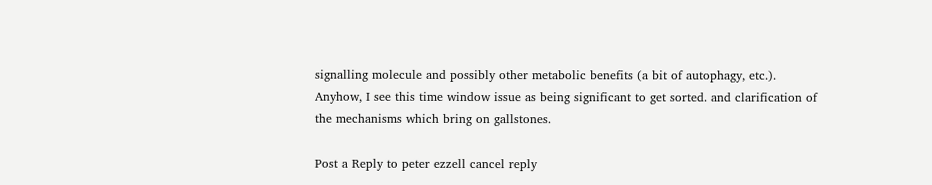signalling molecule and possibly other metabolic benefits (a bit of autophagy, etc.). Anyhow, I see this time window issue as being significant to get sorted. and clarification of the mechanisms which bring on gallstones.

Post a Reply to peter ezzell cancel reply